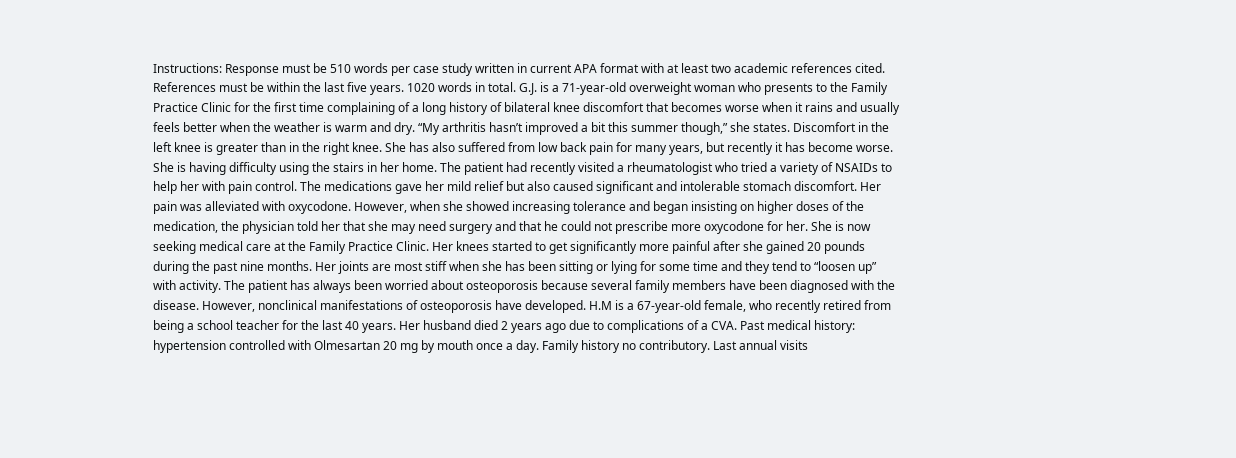Instructions: Response must be 510 words per case study written in current APA format with at least two academic references cited. References must be within the last five years. 1020 words in total. G.J. is a 71-year-old overweight woman who presents to the Family Practice Clinic for the first time complaining of a long history of bilateral knee discomfort that becomes worse when it rains and usually feels better when the weather is warm and dry. “My arthritis hasn’t improved a bit this summer though,” she states. Discomfort in the left knee is greater than in the right knee. She has also suffered from low back pain for many years, but recently it has become worse. She is having difficulty using the stairs in her home. The patient had recently visited a rheumatologist who tried a variety of NSAIDs to help her with pain control. The medications gave her mild relief but also caused significant and intolerable stomach discomfort. Her pain was alleviated with oxycodone. However, when she showed increasing tolerance and began insisting on higher doses of the medication, the physician told her that she may need surgery and that he could not prescribe more oxycodone for her. She is now seeking medical care at the Family Practice Clinic. Her knees started to get significantly more painful after she gained 20 pounds during the past nine months. Her joints are most stiff when she has been sitting or lying for some time and they tend to “loosen up” with activity. The patient has always been worried about osteoporosis because several family members have been diagnosed with the disease. However, nonclinical manifestations of osteoporosis have developed. H.M is a 67-year-old female, who recently retired from being a school teacher for the last 40 years. Her husband died 2 years ago due to complications of a CVA. Past medical history: hypertension controlled with Olmesartan 20 mg by mouth once a day. Family history no contributory. Last annual visits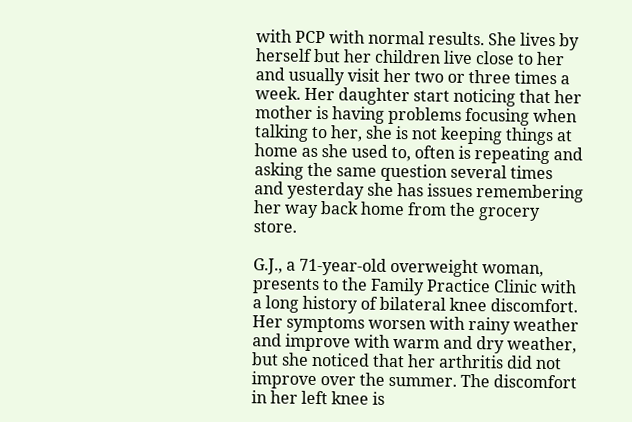with PCP with normal results. She lives by herself but her children live close to her and usually visit her two or three times a week. Her daughter start noticing that her mother is having problems focusing when talking to her, she is not keeping things at home as she used to, often is repeating and asking the same question several times and yesterday she has issues remembering her way back home from the grocery store.

G.J., a 71-year-old overweight woman, presents to the Family Practice Clinic with a long history of bilateral knee discomfort. Her symptoms worsen with rainy weather and improve with warm and dry weather, but she noticed that her arthritis did not improve over the summer. The discomfort in her left knee is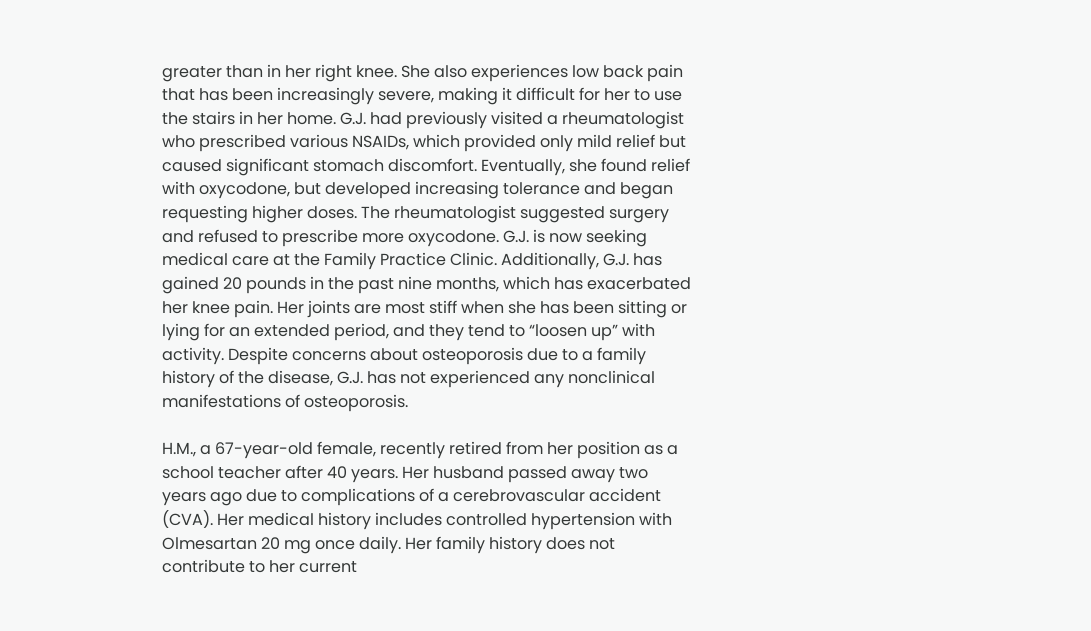greater than in her right knee. She also experiences low back pain that has been increasingly severe, making it difficult for her to use the stairs in her home. G.J. had previously visited a rheumatologist who prescribed various NSAIDs, which provided only mild relief but caused significant stomach discomfort. Eventually, she found relief with oxycodone, but developed increasing tolerance and began requesting higher doses. The rheumatologist suggested surgery and refused to prescribe more oxycodone. G.J. is now seeking medical care at the Family Practice Clinic. Additionally, G.J. has gained 20 pounds in the past nine months, which has exacerbated her knee pain. Her joints are most stiff when she has been sitting or lying for an extended period, and they tend to “loosen up” with activity. Despite concerns about osteoporosis due to a family history of the disease, G.J. has not experienced any nonclinical manifestations of osteoporosis.

H.M., a 67-year-old female, recently retired from her position as a school teacher after 40 years. Her husband passed away two years ago due to complications of a cerebrovascular accident (CVA). Her medical history includes controlled hypertension with Olmesartan 20 mg once daily. Her family history does not contribute to her current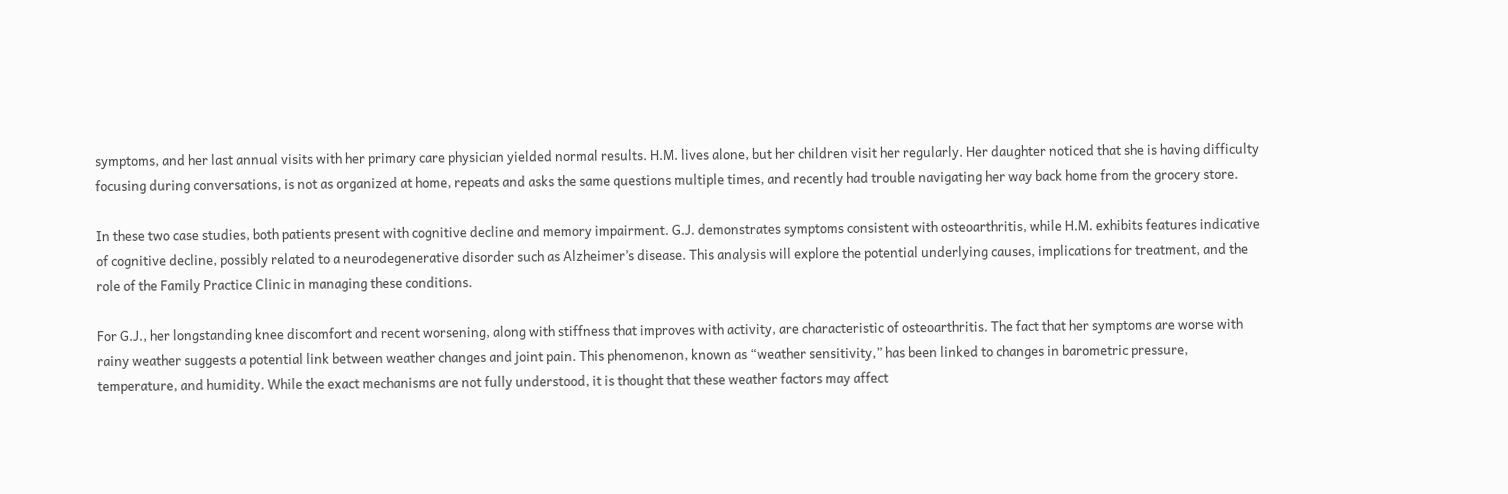symptoms, and her last annual visits with her primary care physician yielded normal results. H.M. lives alone, but her children visit her regularly. Her daughter noticed that she is having difficulty focusing during conversations, is not as organized at home, repeats and asks the same questions multiple times, and recently had trouble navigating her way back home from the grocery store.

In these two case studies, both patients present with cognitive decline and memory impairment. G.J. demonstrates symptoms consistent with osteoarthritis, while H.M. exhibits features indicative of cognitive decline, possibly related to a neurodegenerative disorder such as Alzheimer’s disease. This analysis will explore the potential underlying causes, implications for treatment, and the role of the Family Practice Clinic in managing these conditions.

For G.J., her longstanding knee discomfort and recent worsening, along with stiffness that improves with activity, are characteristic of osteoarthritis. The fact that her symptoms are worse with rainy weather suggests a potential link between weather changes and joint pain. This phenomenon, known as “weather sensitivity,” has been linked to changes in barometric pressure, temperature, and humidity. While the exact mechanisms are not fully understood, it is thought that these weather factors may affect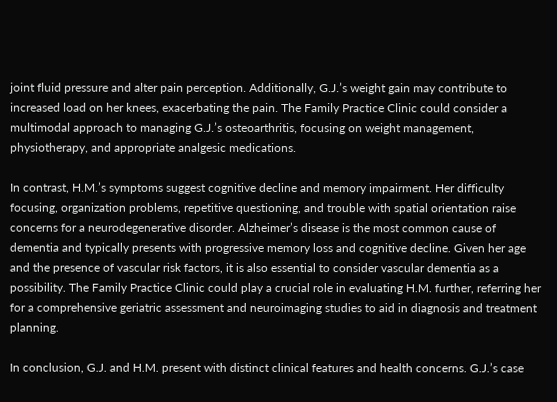joint fluid pressure and alter pain perception. Additionally, G.J.’s weight gain may contribute to increased load on her knees, exacerbating the pain. The Family Practice Clinic could consider a multimodal approach to managing G.J.’s osteoarthritis, focusing on weight management, physiotherapy, and appropriate analgesic medications.

In contrast, H.M.’s symptoms suggest cognitive decline and memory impairment. Her difficulty focusing, organization problems, repetitive questioning, and trouble with spatial orientation raise concerns for a neurodegenerative disorder. Alzheimer’s disease is the most common cause of dementia and typically presents with progressive memory loss and cognitive decline. Given her age and the presence of vascular risk factors, it is also essential to consider vascular dementia as a possibility. The Family Practice Clinic could play a crucial role in evaluating H.M. further, referring her for a comprehensive geriatric assessment and neuroimaging studies to aid in diagnosis and treatment planning.

In conclusion, G.J. and H.M. present with distinct clinical features and health concerns. G.J.’s case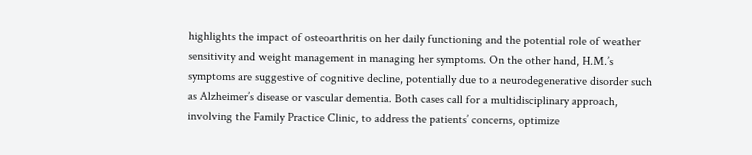highlights the impact of osteoarthritis on her daily functioning and the potential role of weather sensitivity and weight management in managing her symptoms. On the other hand, H.M.’s symptoms are suggestive of cognitive decline, potentially due to a neurodegenerative disorder such as Alzheimer’s disease or vascular dementia. Both cases call for a multidisciplinary approach, involving the Family Practice Clinic, to address the patients’ concerns, optimize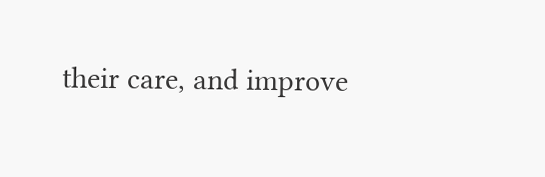their care, and improve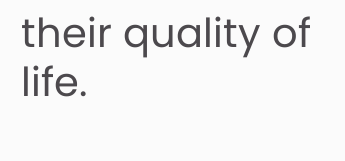their quality of life.